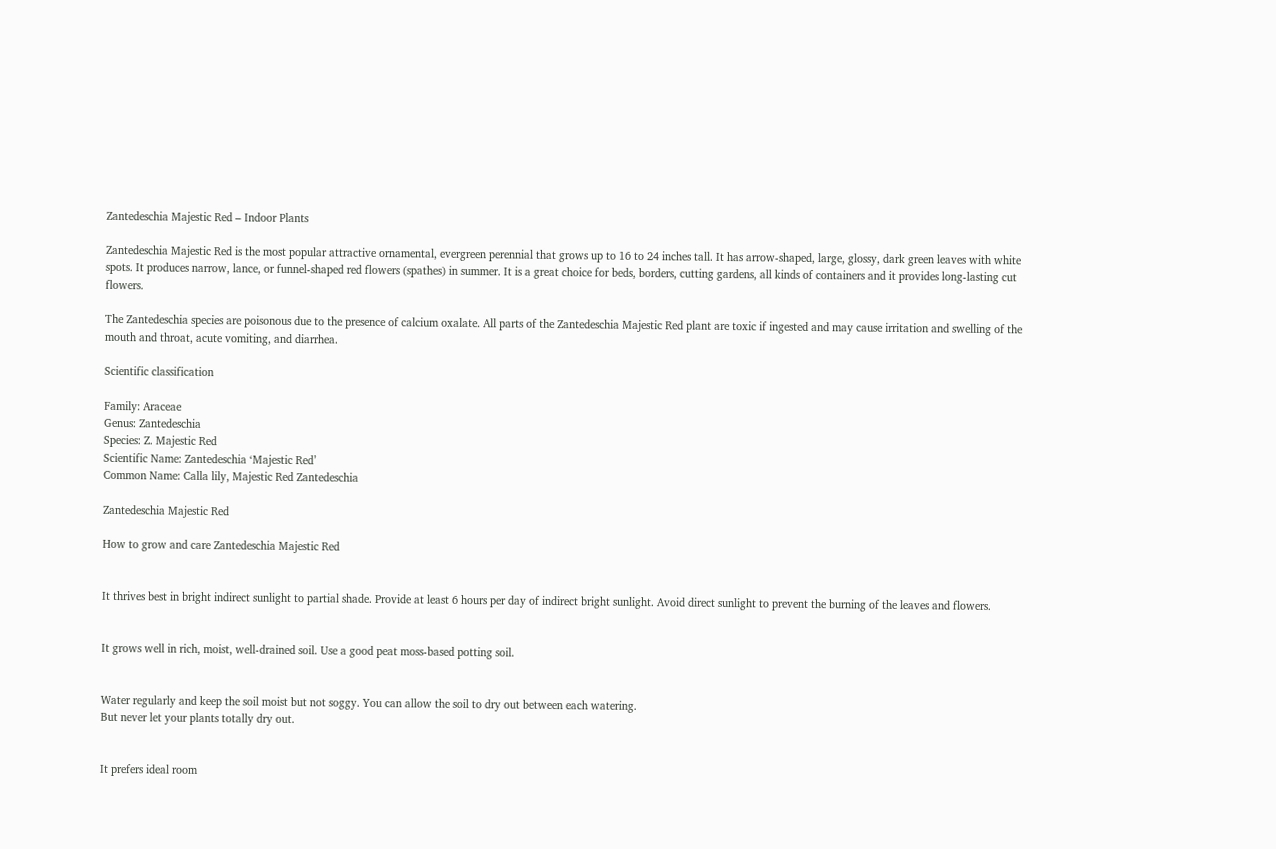Zantedeschia Majestic Red – Indoor Plants

Zantedeschia Majestic Red is the most popular attractive ornamental, evergreen perennial that grows up to 16 to 24 inches tall. It has arrow-shaped, large, glossy, dark green leaves with white spots. It produces narrow, lance, or funnel-shaped red flowers (spathes) in summer. It is a great choice for beds, borders, cutting gardens, all kinds of containers and it provides long-lasting cut flowers.

The Zantedeschia species are poisonous due to the presence of calcium oxalate. All parts of the Zantedeschia Majestic Red plant are toxic if ingested and may cause irritation and swelling of the mouth and throat, acute vomiting, and diarrhea.

Scientific classification

Family: Araceae
Genus: Zantedeschia
Species: Z. Majestic Red
Scientific Name: Zantedeschia ‘Majestic Red’
Common Name: Calla lily, Majestic Red Zantedeschia

Zantedeschia Majestic Red

How to grow and care Zantedeschia Majestic Red


It thrives best in bright indirect sunlight to partial shade. Provide at least 6 hours per day of indirect bright sunlight. Avoid direct sunlight to prevent the burning of the leaves and flowers.


It grows well in rich, moist, well-drained soil. Use a good peat moss-based potting soil.


Water regularly and keep the soil moist but not soggy. You can allow the soil to dry out between each watering.
But never let your plants totally dry out.


It prefers ideal room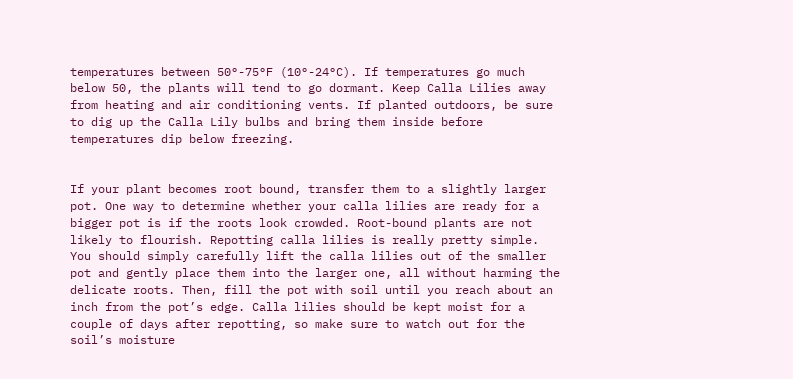temperatures between 50°-75°F (10°-24°C). If temperatures go much below 50, the plants will tend to go dormant. Keep Calla Lilies away from heating and air conditioning vents. If planted outdoors, be sure to dig up the Calla Lily bulbs and bring them inside before temperatures dip below freezing.


If your plant becomes root bound, transfer them to a slightly larger pot. One way to determine whether your calla lilies are ready for a bigger pot is if the roots look crowded. Root-bound plants are not likely to flourish. Repotting calla lilies is really pretty simple. You should simply carefully lift the calla lilies out of the smaller pot and gently place them into the larger one, all without harming the delicate roots. Then, fill the pot with soil until you reach about an inch from the pot’s edge. Calla lilies should be kept moist for a couple of days after repotting, so make sure to watch out for the soil’s moisture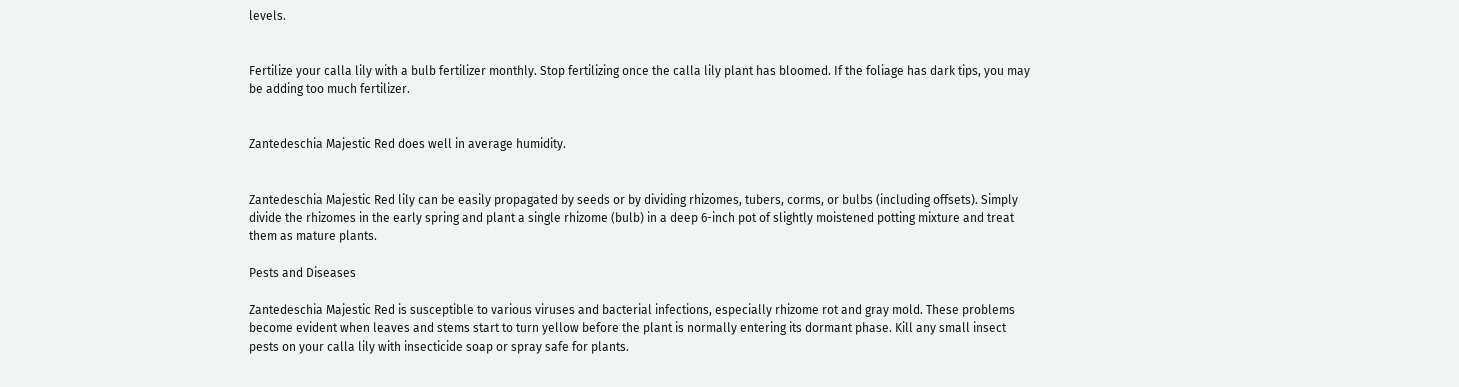levels.


Fertilize your calla lily with a bulb fertilizer monthly. Stop fertilizing once the calla lily plant has bloomed. If the foliage has dark tips, you may be adding too much fertilizer.


Zantedeschia Majestic Red does well in average humidity.


Zantedeschia Majestic Red lily can be easily propagated by seeds or by dividing rhizomes, tubers, corms, or bulbs (including offsets). Simply divide the rhizomes in the early spring and plant a single rhizome (bulb) in a deep 6-inch pot of slightly moistened potting mixture and treat them as mature plants.

Pests and Diseases

Zantedeschia Majestic Red is susceptible to various viruses and bacterial infections, especially rhizome rot and gray mold. These problems become evident when leaves and stems start to turn yellow before the plant is normally entering its dormant phase. Kill any small insect pests on your calla lily with insecticide soap or spray safe for plants.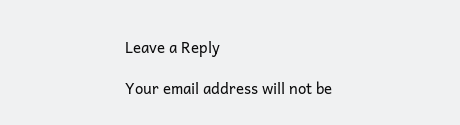Leave a Reply

Your email address will not be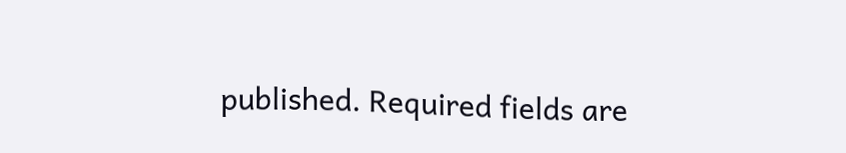published. Required fields are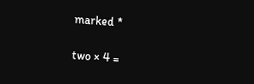marked *

two × 4 =